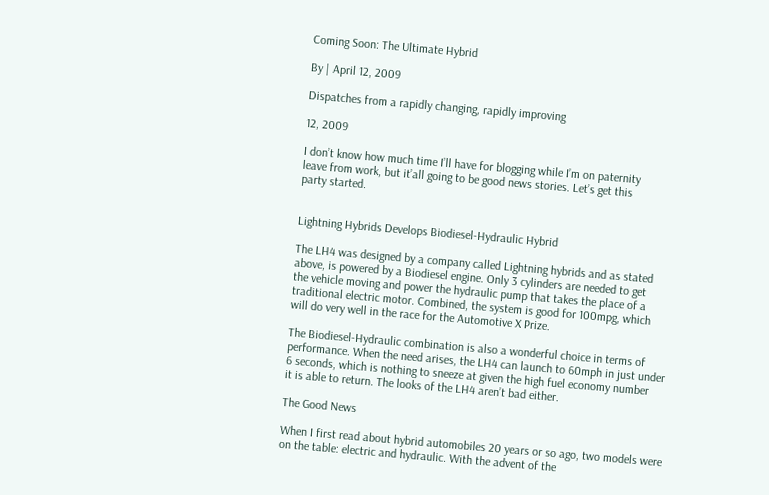Coming Soon: The Ultimate Hybrid

By | April 12, 2009

Dispatches from a rapidly changing, rapidly improving

12, 2009

I don’t know how much time I’ll have for blogging while I’m on paternity
leave from work, but it’all going to be good news stories. Let’s get this
party started.


Lightning Hybrids Develops Biodiesel-Hydraulic Hybrid

The LH4 was designed by a company called Lightning hybrids and as stated
above, is powered by a Biodiesel engine. Only 3 cylinders are needed to get
the vehicle moving and power the hydraulic pump that takes the place of a
traditional electric motor. Combined, the system is good for 100mpg, which
will do very well in the race for the Automotive X Prize.

The Biodiesel-Hydraulic combination is also a wonderful choice in terms of
performance. When the need arises, the LH4 can launch to 60mph in just under
6 seconds, which is nothing to sneeze at given the high fuel economy number
it is able to return. The looks of the LH4 aren’t bad either.

The Good News

When I first read about hybrid automobiles 20 years or so ago, two models were
on the table: electric and hydraulic. With the advent of the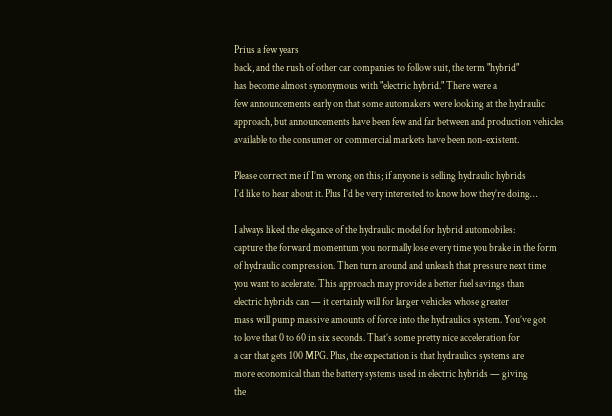Prius a few years
back, and the rush of other car companies to follow suit, the term "hybrid"
has become almost synonymous with "electric hybrid." There were a
few announcements early on that some automakers were looking at the hydraulic
approach, but announcements have been few and far between and production vehicles
available to the consumer or commercial markets have been non-existent.

Please correct me if I’m wrong on this; if anyone is selling hydraulic hybrids
I’d like to hear about it. Plus I’d be very interested to know how they’re doing…

I always liked the elegance of the hydraulic model for hybrid automobiles:
capture the forward momentum you normally lose every time you brake in the form
of hydraulic compression. Then turn around and unleash that pressure next time
you want to acelerate. This approach may provide a better fuel savings than
electric hybrids can — it certainly will for larger vehicles whose greater
mass will pump massive amounts of force into the hydraulics system. You’ve got
to love that 0 to 60 in six seconds. That’s some pretty nice acceleration for
a car that gets 100 MPG. Plus, the expectation is that hydraulics systems are
more economical than the battery systems used in electric hybrids — giving
the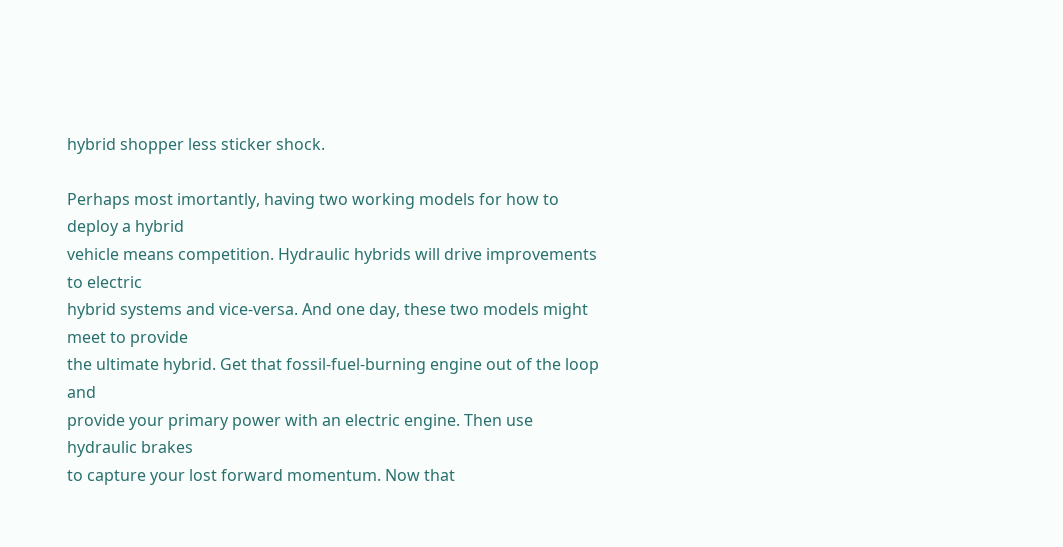hybrid shopper less sticker shock.

Perhaps most imortantly, having two working models for how to deploy a hybrid
vehicle means competition. Hydraulic hybrids will drive improvements to electric
hybrid systems and vice-versa. And one day, these two models might meet to provide
the ultimate hybrid. Get that fossil-fuel-burning engine out of the loop and
provide your primary power with an electric engine. Then use hydraulic brakes
to capture your lost forward momentum. Now that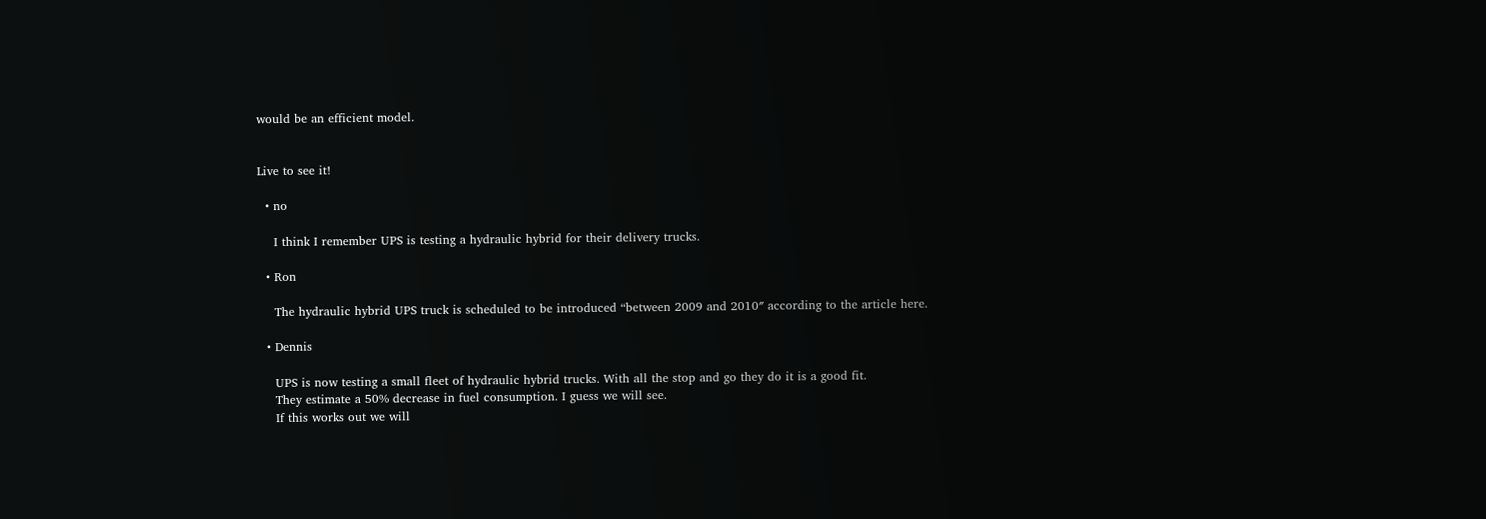would be an efficient model.


Live to see it!

  • no

    I think I remember UPS is testing a hydraulic hybrid for their delivery trucks.

  • Ron

    The hydraulic hybrid UPS truck is scheduled to be introduced “between 2009 and 2010″ according to the article here.

  • Dennis

    UPS is now testing a small fleet of hydraulic hybrid trucks. With all the stop and go they do it is a good fit.
    They estimate a 50% decrease in fuel consumption. I guess we will see.
    If this works out we will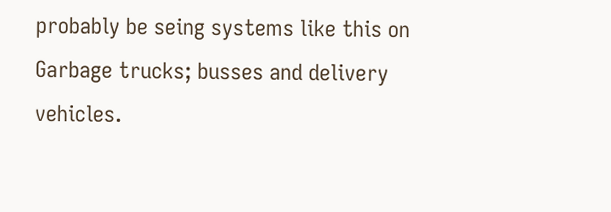probably be seing systems like this on Garbage trucks; busses and delivery vehicles.